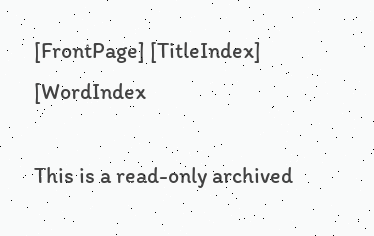[FrontPage] [TitleIndex] [WordIndex

This is a read-only archived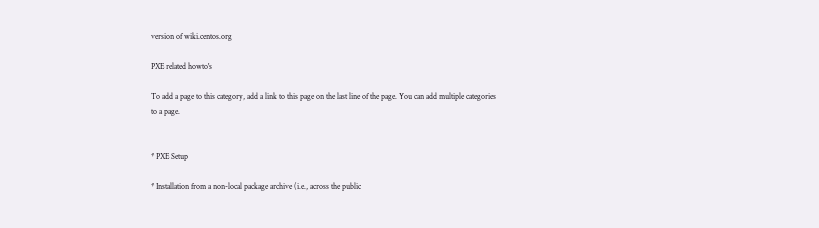version of wiki.centos.org

PXE related howto's

To add a page to this category, add a link to this page on the last line of the page. You can add multiple categories to a page.


* PXE Setup

* Installation from a non-local package archive (i.e., across the public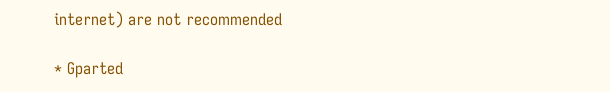internet) are not recommended

* Gparted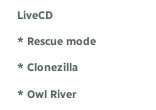LiveCD

* Rescue mode

* Clonezilla

* Owl River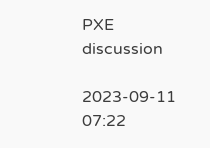PXE discussion

2023-09-11 07:22